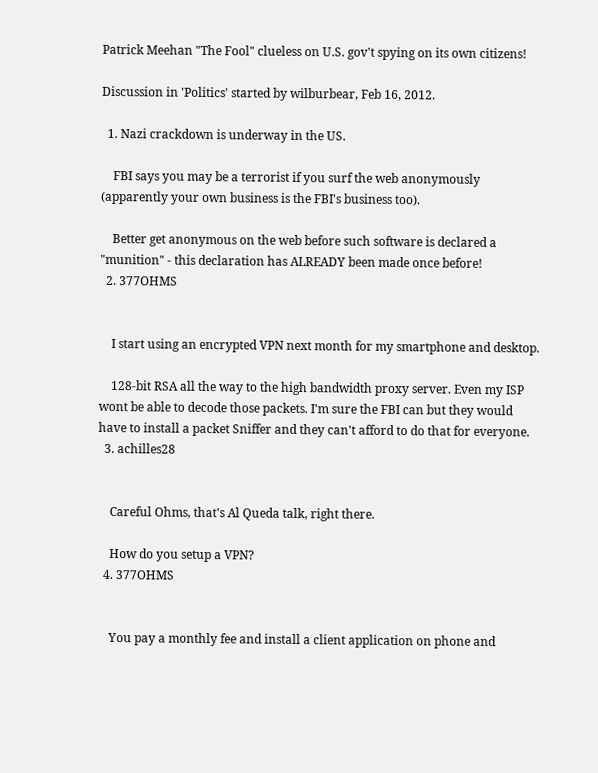Patrick Meehan "The Fool" clueless on U.S. gov't spying on its own citizens!

Discussion in 'Politics' started by wilburbear, Feb 16, 2012.

  1. Nazi crackdown is underway in the US.

    FBI says you may be a terrorist if you surf the web anonymously (apparently your own business is the FBI's business too).

    Better get anonymous on the web before such software is declared a "munition" - this declaration has ALREADY been made once before!
  2. 377OHMS


    I start using an encrypted VPN next month for my smartphone and desktop.

    128-bit RSA all the way to the high bandwidth proxy server. Even my ISP wont be able to decode those packets. I'm sure the FBI can but they would have to install a packet Sniffer and they can't afford to do that for everyone.
  3. achilles28


    Careful Ohms, that's Al Queda talk, right there.

    How do you setup a VPN?
  4. 377OHMS


    You pay a monthly fee and install a client application on phone and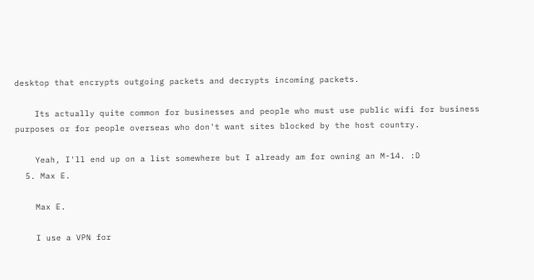desktop that encrypts outgoing packets and decrypts incoming packets.

    Its actually quite common for businesses and people who must use public wifi for business purposes or for people overseas who don't want sites blocked by the host country.

    Yeah, I'll end up on a list somewhere but I already am for owning an M-14. :D
  5. Max E.

    Max E.

    I use a VPN for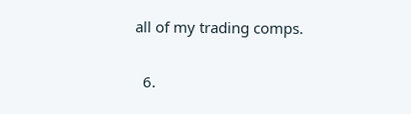all of my trading comps.

  6.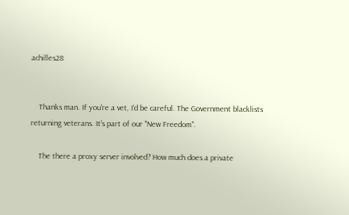achilles28


    Thanks man. If you're a vet, I'd be careful. The Government blacklists returning veterans. It's part of our "New Freedom".

    The there a proxy server involved? How much does a private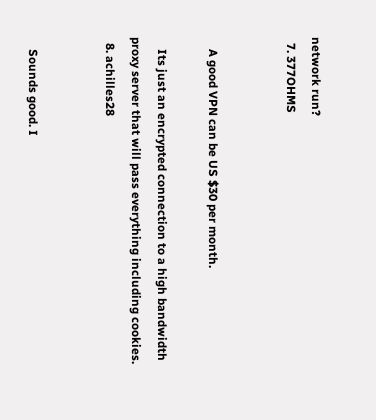network run?
  7. 377OHMS


    A good VPN can be US $30 per month.

    Its just an encrypted connection to a high bandwidth proxy server that will pass everything including cookies.
  8. achilles28


    Sounds good. I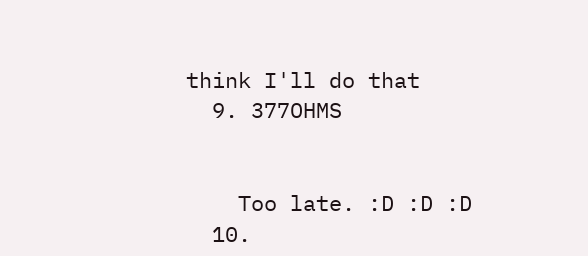think I'll do that
  9. 377OHMS


    Too late. :D :D :D
  10.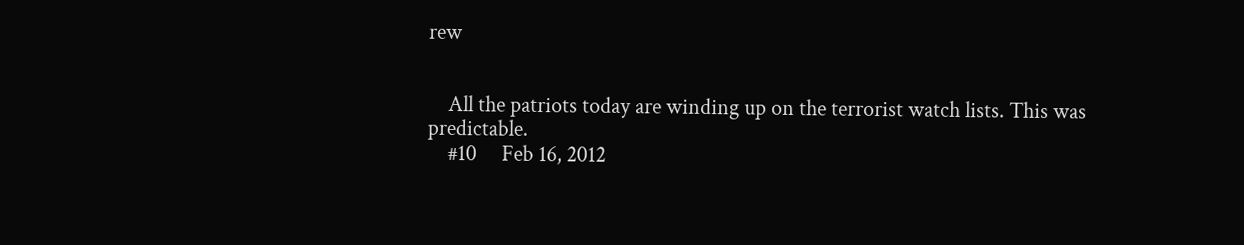rew


    All the patriots today are winding up on the terrorist watch lists. This was predictable.
    #10     Feb 16, 2012